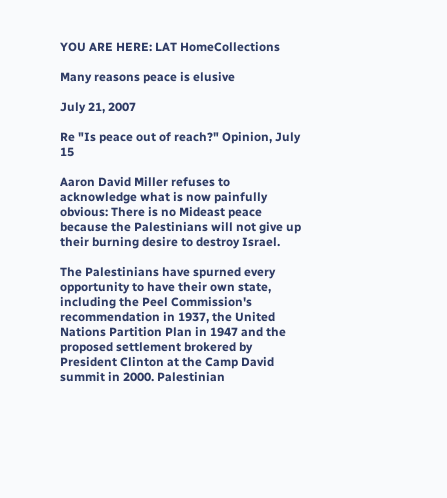YOU ARE HERE: LAT HomeCollections

Many reasons peace is elusive

July 21, 2007

Re "Is peace out of reach?" Opinion, July 15

Aaron David Miller refuses to acknowledge what is now painfully obvious: There is no Mideast peace because the Palestinians will not give up their burning desire to destroy Israel.

The Palestinians have spurned every opportunity to have their own state, including the Peel Commission's recommendation in 1937, the United Nations Partition Plan in 1947 and the proposed settlement brokered by President Clinton at the Camp David summit in 2000. Palestinian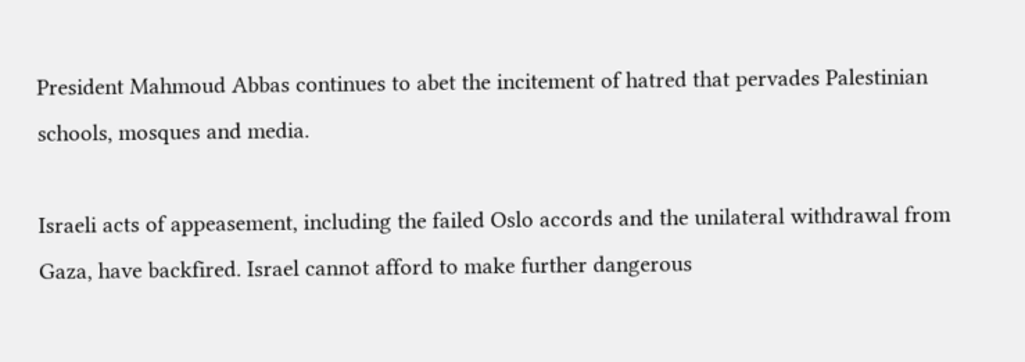President Mahmoud Abbas continues to abet the incitement of hatred that pervades Palestinian schools, mosques and media.

Israeli acts of appeasement, including the failed Oslo accords and the unilateral withdrawal from Gaza, have backfired. Israel cannot afford to make further dangerous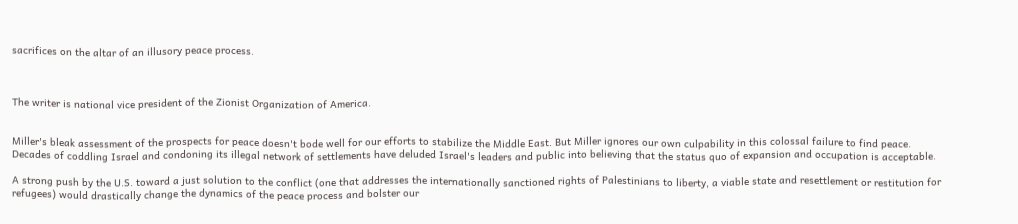sacrifices on the altar of an illusory peace process.



The writer is national vice president of the Zionist Organization of America.


Miller's bleak assessment of the prospects for peace doesn't bode well for our efforts to stabilize the Middle East. But Miller ignores our own culpability in this colossal failure to find peace. Decades of coddling Israel and condoning its illegal network of settlements have deluded Israel's leaders and public into believing that the status quo of expansion and occupation is acceptable.

A strong push by the U.S. toward a just solution to the conflict (one that addresses the internationally sanctioned rights of Palestinians to liberty, a viable state and resettlement or restitution for refugees) would drastically change the dynamics of the peace process and bolster our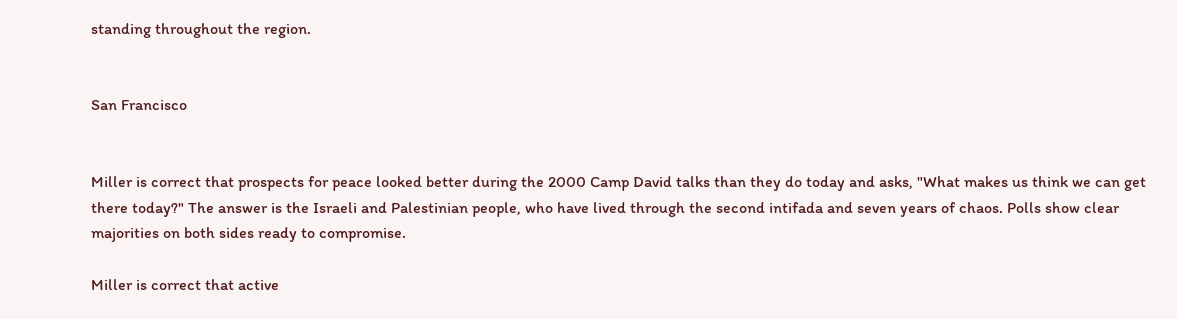standing throughout the region.


San Francisco


Miller is correct that prospects for peace looked better during the 2000 Camp David talks than they do today and asks, "What makes us think we can get there today?" The answer is the Israeli and Palestinian people, who have lived through the second intifada and seven years of chaos. Polls show clear majorities on both sides ready to compromise.

Miller is correct that active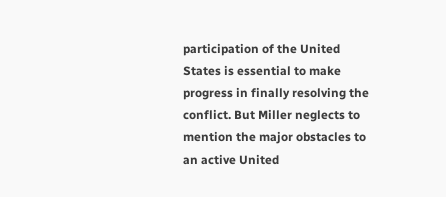participation of the United States is essential to make progress in finally resolving the conflict. But Miller neglects to mention the major obstacles to an active United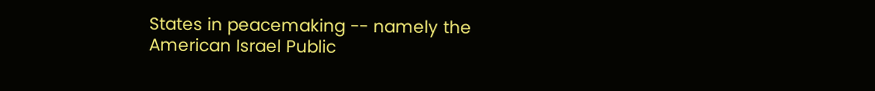States in peacemaking -- namely the American Israel Public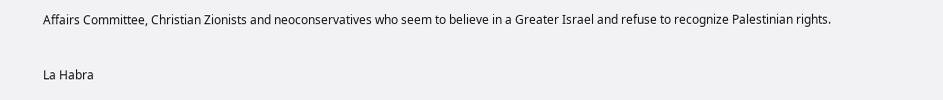Affairs Committee, Christian Zionists and neoconservatives who seem to believe in a Greater Israel and refuse to recognize Palestinian rights.


La Habra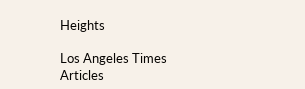Heights

Los Angeles Times Articles